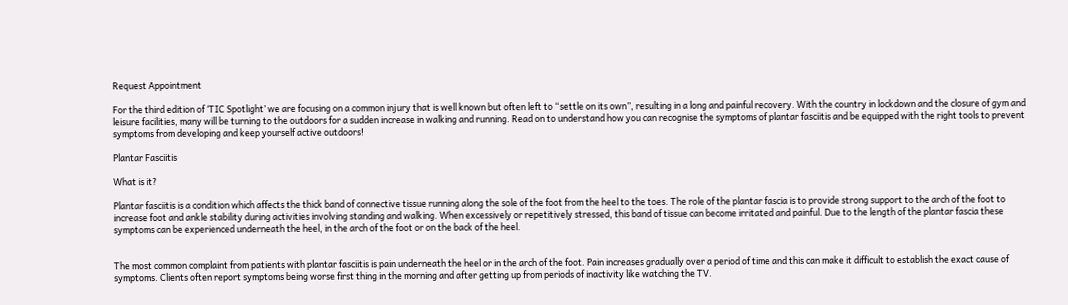Request Appointment

For the third edition of ‘TIC Spotlight’ we are focusing on a common injury that is well known but often left to “settle on its own”, resulting in a long and painful recovery. With the country in lockdown and the closure of gym and leisure facilities, many will be turning to the outdoors for a sudden increase in walking and running. Read on to understand how you can recognise the symptoms of plantar fasciitis and be equipped with the right tools to prevent symptoms from developing and keep yourself active outdoors!

Plantar Fasciitis

What is it?

Plantar fasciitis is a condition which affects the thick band of connective tissue running along the sole of the foot from the heel to the toes. The role of the plantar fascia is to provide strong support to the arch of the foot to increase foot and ankle stability during activities involving standing and walking. When excessively or repetitively stressed, this band of tissue can become irritated and painful. Due to the length of the plantar fascia these symptoms can be experienced underneath the heel, in the arch of the foot or on the back of the heel.


The most common complaint from patients with plantar fasciitis is pain underneath the heel or in the arch of the foot. Pain increases gradually over a period of time and this can make it difficult to establish the exact cause of symptoms. Clients often report symptoms being worse first thing in the morning and after getting up from periods of inactivity like watching the TV.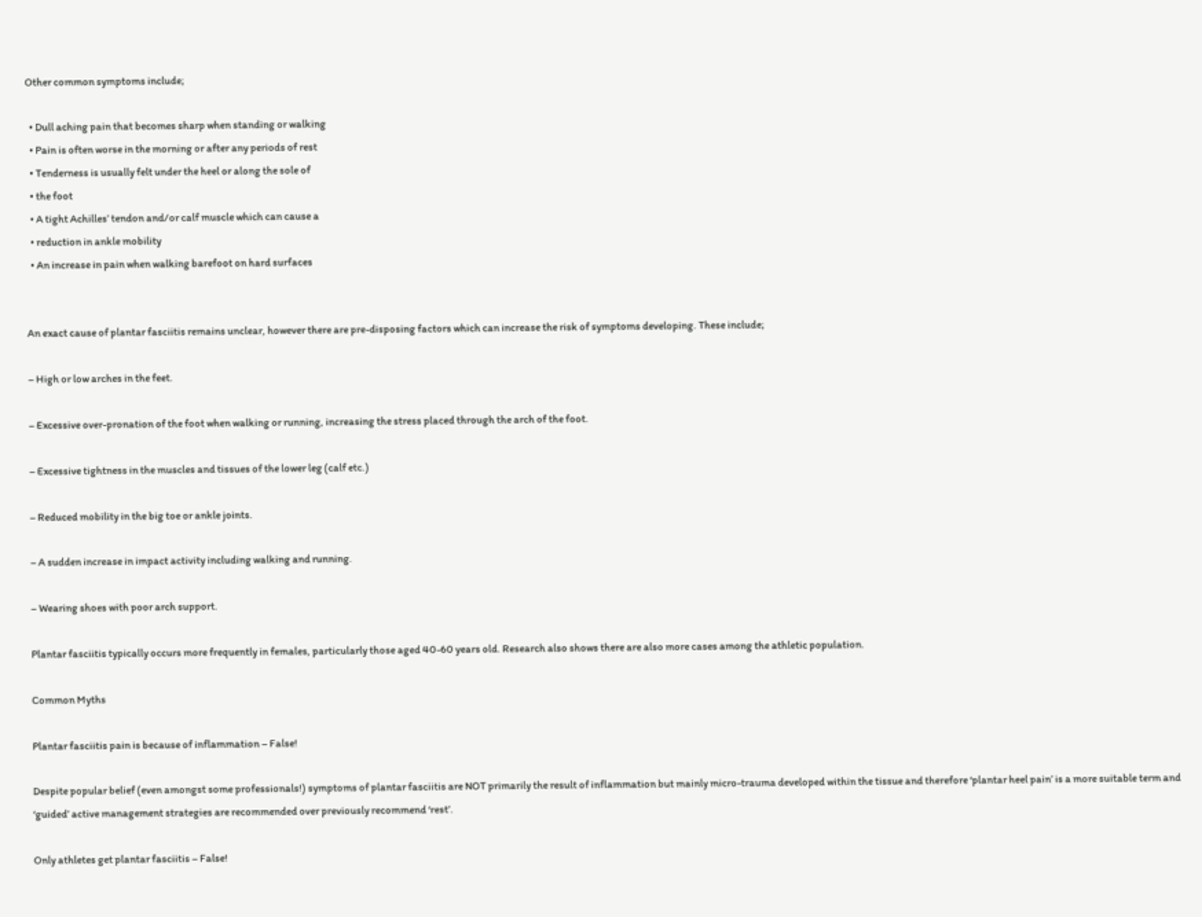Other common symptoms include;

  • Dull aching pain that becomes sharp when standing or walking
  • Pain is often worse in the morning or after any periods of rest
  • Tenderness is usually felt under the heel or along the sole of
  • the foot
  • A tight Achilles’ tendon and/or calf muscle which can cause a
  • reduction in ankle mobility
  • An increase in pain when walking barefoot on hard surfaces


An exact cause of plantar fasciitis remains unclear, however there are pre-disposing factors which can increase the risk of symptoms developing. These include;

– High or low arches in the feet.

– Excessive over-pronation of the foot when walking or running, increasing the stress placed through the arch of the foot.

– Excessive tightness in the muscles and tissues of the lower leg (calf etc.)

– Reduced mobility in the big toe or ankle joints.

– A sudden increase in impact activity including walking and running.

– Wearing shoes with poor arch support.

Plantar fasciitis typically occurs more frequently in females, particularly those aged 40-60 years old. Research also shows there are also more cases among the athletic population.

Common Myths

Plantar fasciitis pain is because of inflammation – False!

Despite popular belief (even amongst some professionals!) symptoms of plantar fasciitis are NOT primarily the result of inflammation but mainly micro-trauma developed within the tissue and therefore ‘plantar heel pain’ is a more suitable term and ‘guided’ active management strategies are recommended over previously recommend ‘rest’.

Only athletes get plantar fasciitis – False!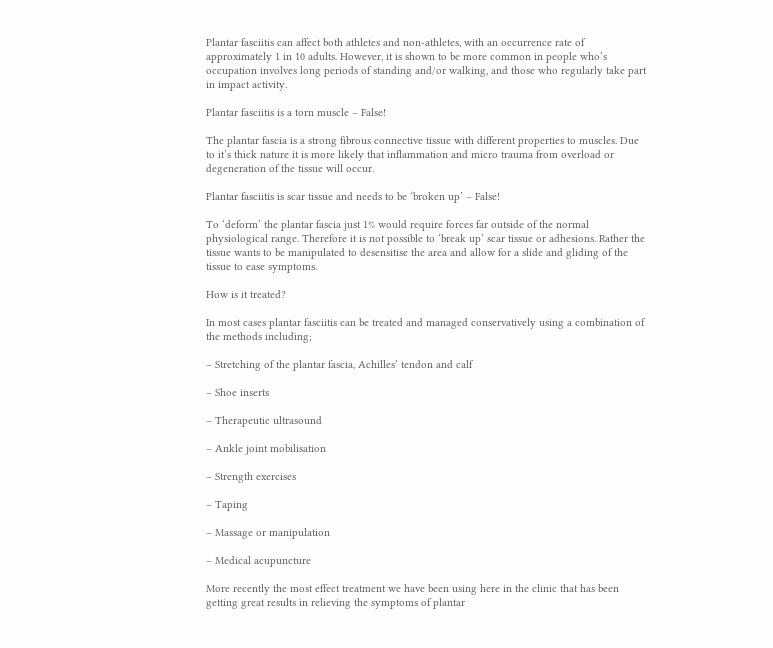Plantar fasciitis can affect both athletes and non-athletes, with an occurrence rate of approximately 1 in 10 adults. However, it is shown to be more common in people who’s occupation involves long periods of standing and/or walking, and those who regularly take part in impact activity.

Plantar fasciitis is a torn muscle – False!

The plantar fascia is a strong fibrous connective tissue with different properties to muscles. Due to it’s thick nature it is more likely that inflammation and micro trauma from overload or degeneration of the tissue will occur.

Plantar fasciitis is scar tissue and needs to be ‘broken up’ – False!

To ‘deform’ the plantar fascia just 1% would require forces far outside of the normal physiological range. Therefore it is not possible to ‘break up’ scar tissue or adhesions. Rather the tissue wants to be manipulated to desensitise the area and allow for a slide and gliding of the tissue to ease symptoms.

How is it treated?

In most cases plantar fasciitis can be treated and managed conservatively using a combination of the methods including;

– Stretching of the plantar fascia, Achilles’ tendon and calf

– Shoe inserts

– Therapeutic ultrasound

– Ankle joint mobilisation

– Strength exercises

– Taping

– Massage or manipulation

– Medical acupuncture

More recently the most effect treatment we have been using here in the clinic that has been getting great results in relieving the symptoms of plantar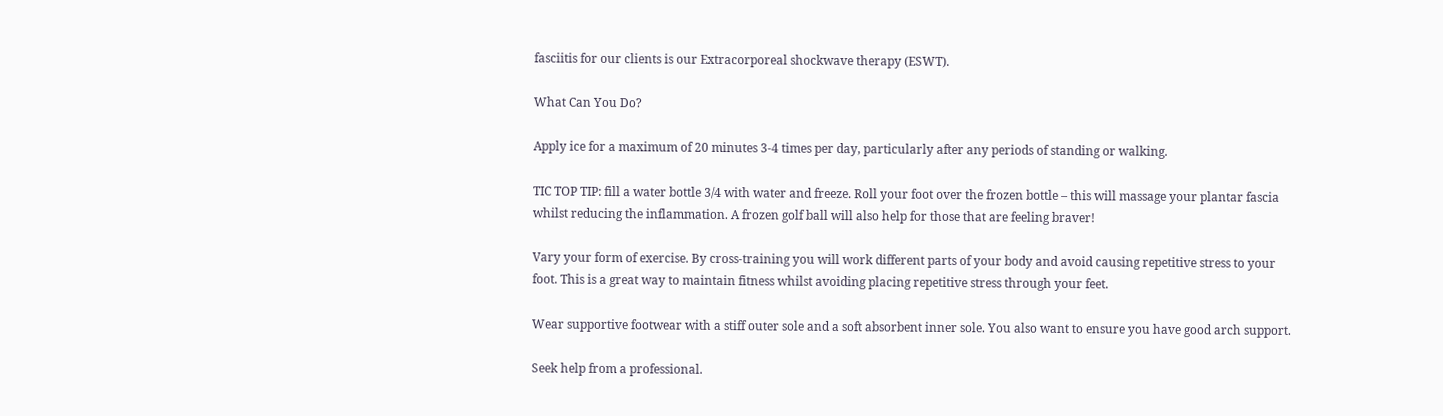fasciitis for our clients is our Extracorporeal shockwave therapy (ESWT).

What Can You Do?

Apply ice for a maximum of 20 minutes 3-4 times per day, particularly after any periods of standing or walking.

TIC TOP TIP: fill a water bottle 3/4 with water and freeze. Roll your foot over the frozen bottle – this will massage your plantar fascia whilst reducing the inflammation. A frozen golf ball will also help for those that are feeling braver!

Vary your form of exercise. By cross-training you will work different parts of your body and avoid causing repetitive stress to your foot. This is a great way to maintain fitness whilst avoiding placing repetitive stress through your feet.

Wear supportive footwear with a stiff outer sole and a soft absorbent inner sole. You also want to ensure you have good arch support.

Seek help from a professional.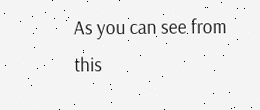As you can see from this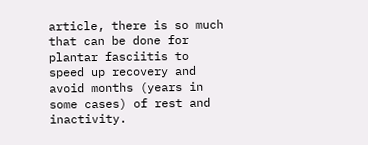article, there is so much that can be done for plantar fasciitis to speed up recovery and avoid months (years in some cases) of rest and inactivity.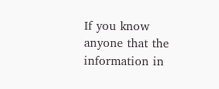If you know anyone that the information in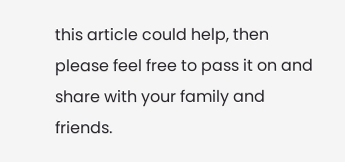this article could help, then please feel free to pass it on and share with your family and friends.